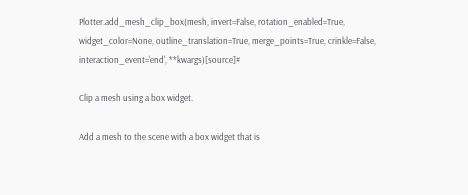Plotter.add_mesh_clip_box(mesh, invert=False, rotation_enabled=True, widget_color=None, outline_translation=True, merge_points=True, crinkle=False, interaction_event='end', **kwargs)[source]#

Clip a mesh using a box widget.

Add a mesh to the scene with a box widget that is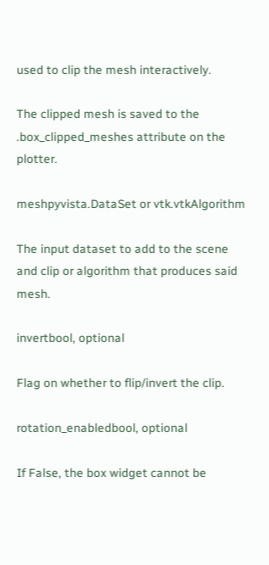used to clip the mesh interactively.

The clipped mesh is saved to the .box_clipped_meshes attribute on the plotter.

meshpyvista.DataSet or vtk.vtkAlgorithm

The input dataset to add to the scene and clip or algorithm that produces said mesh.

invertbool, optional

Flag on whether to flip/invert the clip.

rotation_enabledbool, optional

If False, the box widget cannot be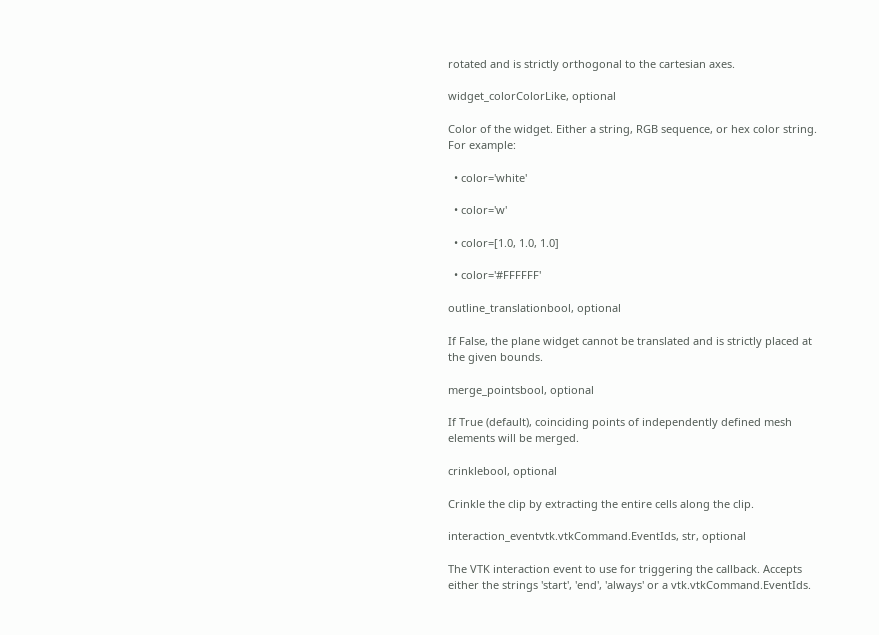rotated and is strictly orthogonal to the cartesian axes.

widget_colorColorLike, optional

Color of the widget. Either a string, RGB sequence, or hex color string. For example:

  • color='white'

  • color='w'

  • color=[1.0, 1.0, 1.0]

  • color='#FFFFFF'

outline_translationbool, optional

If False, the plane widget cannot be translated and is strictly placed at the given bounds.

merge_pointsbool, optional

If True (default), coinciding points of independently defined mesh elements will be merged.

crinklebool, optional

Crinkle the clip by extracting the entire cells along the clip.

interaction_eventvtk.vtkCommand.EventIds, str, optional

The VTK interaction event to use for triggering the callback. Accepts either the strings 'start', 'end', 'always' or a vtk.vtkCommand.EventIds.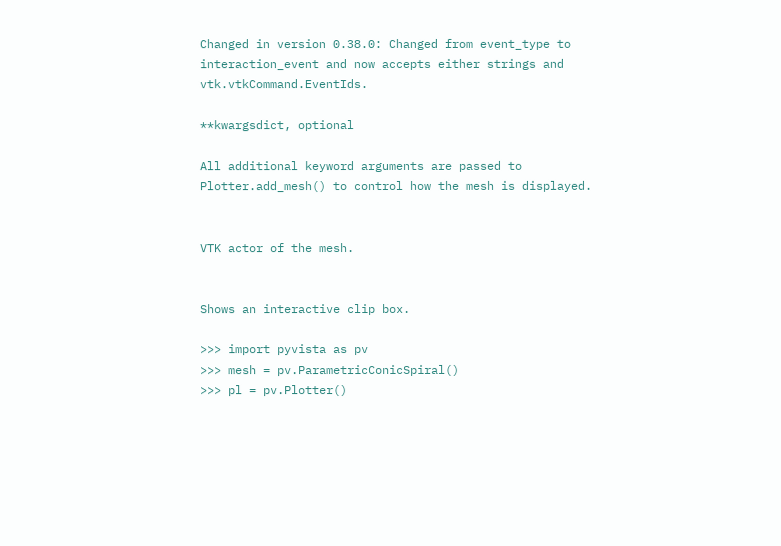Changed in version 0.38.0: Changed from event_type to interaction_event and now accepts either strings and vtk.vtkCommand.EventIds.

**kwargsdict, optional

All additional keyword arguments are passed to Plotter.add_mesh() to control how the mesh is displayed.


VTK actor of the mesh.


Shows an interactive clip box.

>>> import pyvista as pv
>>> mesh = pv.ParametricConicSpiral()
>>> pl = pv.Plotter()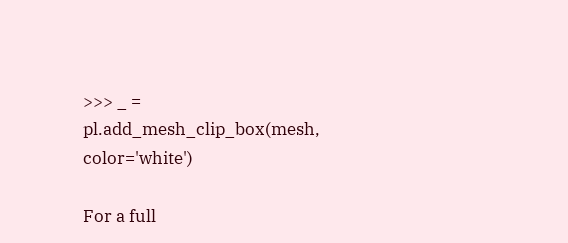>>> _ = pl.add_mesh_clip_box(mesh, color='white')

For a full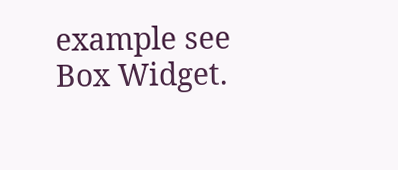example see Box Widget.